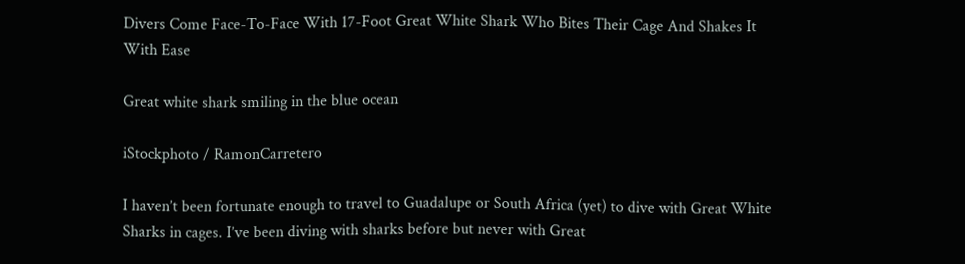Divers Come Face-To-Face With 17-Foot Great White Shark Who Bites Their Cage And Shakes It With Ease

Great white shark smiling in the blue ocean

iStockphoto / RamonCarretero

I haven’t been fortunate enough to travel to Guadalupe or South Africa (yet) to dive with Great White Sharks in cages. I’ve been diving with sharks before but never with Great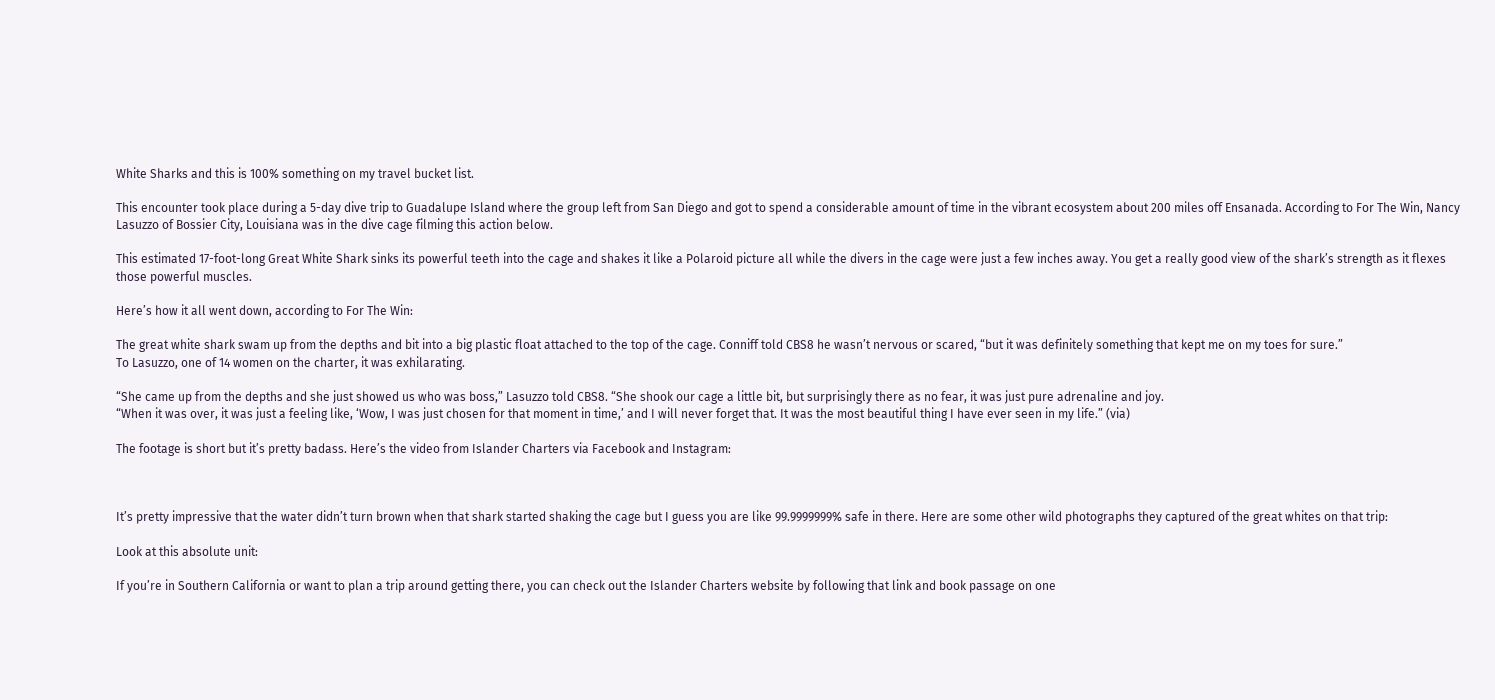White Sharks and this is 100% something on my travel bucket list.

This encounter took place during a 5-day dive trip to Guadalupe Island where the group left from San Diego and got to spend a considerable amount of time in the vibrant ecosystem about 200 miles off Ensanada. According to For The Win, Nancy Lasuzzo of Bossier City, Louisiana was in the dive cage filming this action below.

This estimated 17-foot-long Great White Shark sinks its powerful teeth into the cage and shakes it like a Polaroid picture all while the divers in the cage were just a few inches away. You get a really good view of the shark’s strength as it flexes those powerful muscles.

Here’s how it all went down, according to For The Win:

The great white shark swam up from the depths and bit into a big plastic float attached to the top of the cage. Conniff told CBS8 he wasn’t nervous or scared, “but it was definitely something that kept me on my toes for sure.”
To Lasuzzo, one of 14 women on the charter, it was exhilarating.

“She came up from the depths and she just showed us who was boss,” Lasuzzo told CBS8. “She shook our cage a little bit, but surprisingly there as no fear, it was just pure adrenaline and joy.
“When it was over, it was just a feeling like, ‘Wow, I was just chosen for that moment in time,’ and I will never forget that. It was the most beautiful thing I have ever seen in my life.” (via)

The footage is short but it’s pretty badass. Here’s the video from Islander Charters via Facebook and Instagram:



It’s pretty impressive that the water didn’t turn brown when that shark started shaking the cage but I guess you are like 99.9999999% safe in there. Here are some other wild photographs they captured of the great whites on that trip:

Look at this absolute unit:

If you’re in Southern California or want to plan a trip around getting there, you can check out the Islander Charters website by following that link and book passage on one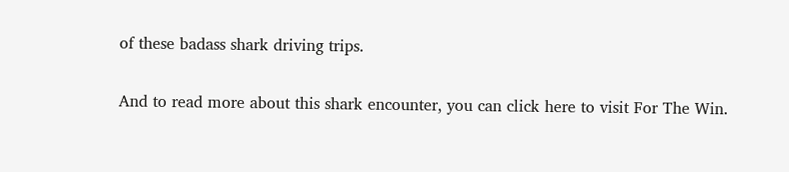of these badass shark driving trips.

And to read more about this shark encounter, you can click here to visit For The Win.